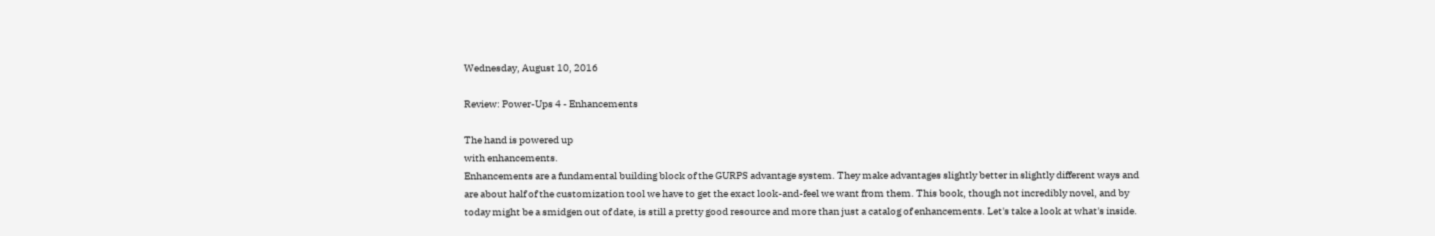Wednesday, August 10, 2016

Review: Power-Ups 4 - Enhancements

The hand is powered up
with enhancements.
Enhancements are a fundamental building block of the GURPS advantage system. They make advantages slightly better in slightly different ways and are about half of the customization tool we have to get the exact look-and-feel we want from them. This book, though not incredibly novel, and by today might be a smidgen out of date, is still a pretty good resource and more than just a catalog of enhancements. Let's take a look at what's inside.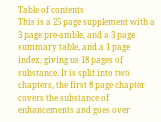Table of contents
This is a 25 page supplement with a 3 page pre-amble, and a 3 page summary table, and a 1 page index, giving us 18 pages of substance. It is split into two chapters, the first 8 page chapter covers the substance of enhancements and goes over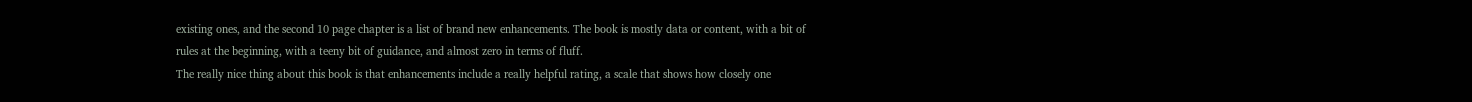existing ones, and the second 10 page chapter is a list of brand new enhancements. The book is mostly data or content, with a bit of rules at the beginning, with a teeny bit of guidance, and almost zero in terms of fluff.
The really nice thing about this book is that enhancements include a really helpful rating, a scale that shows how closely one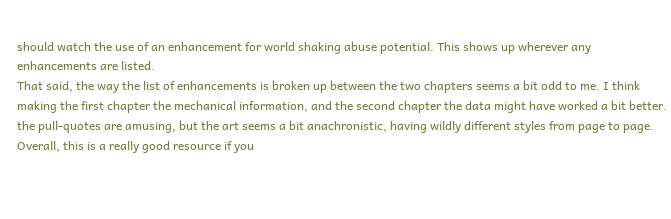should watch the use of an enhancement for world shaking abuse potential. This shows up wherever any enhancements are listed.
That said, the way the list of enhancements is broken up between the two chapters seems a bit odd to me. I think making the first chapter the mechanical information, and the second chapter the data might have worked a bit better. the pull-quotes are amusing, but the art seems a bit anachronistic, having wildly different styles from page to page.
Overall, this is a really good resource if you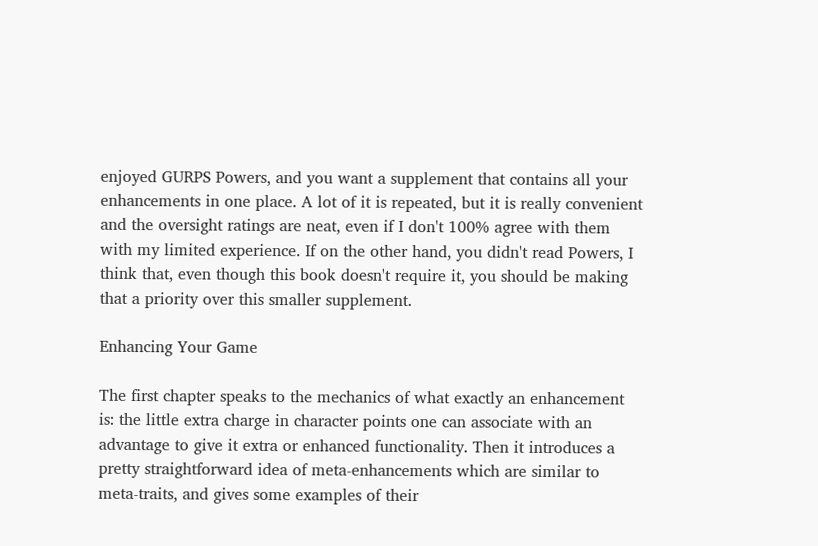enjoyed GURPS Powers, and you want a supplement that contains all your enhancements in one place. A lot of it is repeated, but it is really convenient and the oversight ratings are neat, even if I don't 100% agree with them with my limited experience. If on the other hand, you didn't read Powers, I think that, even though this book doesn't require it, you should be making that a priority over this smaller supplement.

Enhancing Your Game

The first chapter speaks to the mechanics of what exactly an enhancement is: the little extra charge in character points one can associate with an advantage to give it extra or enhanced functionality. Then it introduces a pretty straightforward idea of meta-enhancements which are similar to meta-traits, and gives some examples of their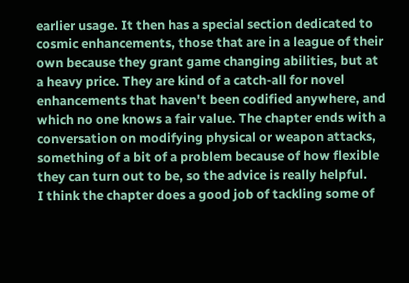earlier usage. It then has a special section dedicated to cosmic enhancements, those that are in a league of their own because they grant game changing abilities, but at a heavy price. They are kind of a catch-all for novel enhancements that haven't been codified anywhere, and which no one knows a fair value. The chapter ends with a conversation on modifying physical or weapon attacks, something of a bit of a problem because of how flexible they can turn out to be, so the advice is really helpful.
I think the chapter does a good job of tackling some of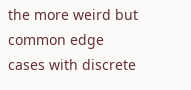the more weird but common edge cases with discrete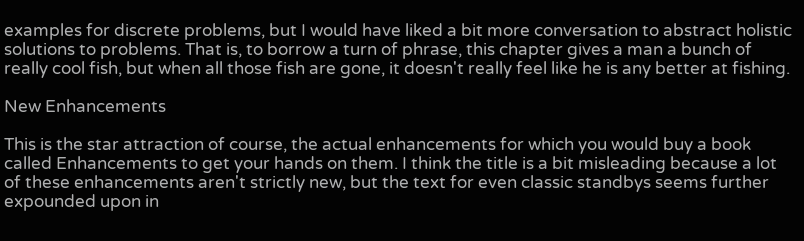examples for discrete problems, but I would have liked a bit more conversation to abstract holistic solutions to problems. That is, to borrow a turn of phrase, this chapter gives a man a bunch of really cool fish, but when all those fish are gone, it doesn't really feel like he is any better at fishing.

New Enhancements

This is the star attraction of course, the actual enhancements for which you would buy a book called Enhancements to get your hands on them. I think the title is a bit misleading because a lot of these enhancements aren't strictly new, but the text for even classic standbys seems further expounded upon in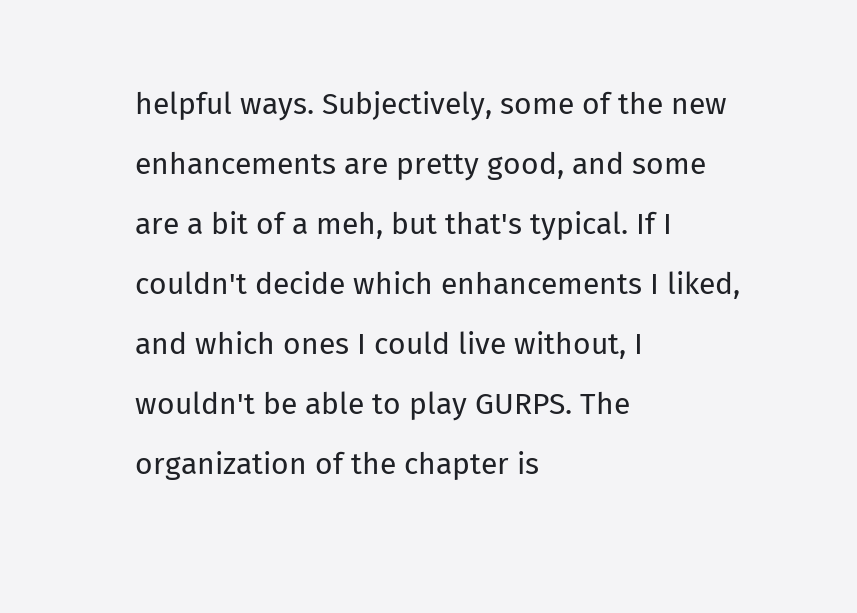helpful ways. Subjectively, some of the new enhancements are pretty good, and some are a bit of a meh, but that's typical. If I couldn't decide which enhancements I liked, and which ones I could live without, I wouldn't be able to play GURPS. The organization of the chapter is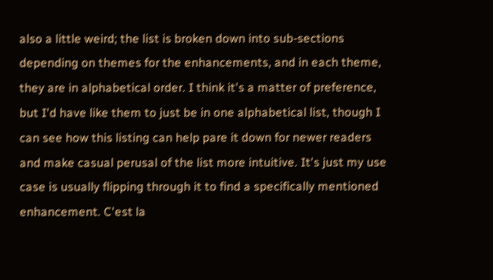also a little weird; the list is broken down into sub-sections depending on themes for the enhancements, and in each theme, they are in alphabetical order. I think it's a matter of preference, but I'd have like them to just be in one alphabetical list, though I can see how this listing can help pare it down for newer readers and make casual perusal of the list more intuitive. It's just my use case is usually flipping through it to find a specifically mentioned enhancement. C'est la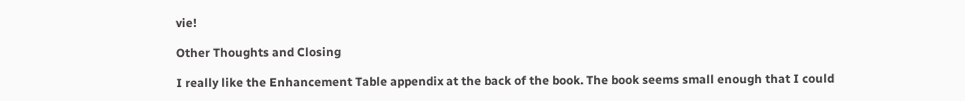vie!

Other Thoughts and Closing

I really like the Enhancement Table appendix at the back of the book. The book seems small enough that I could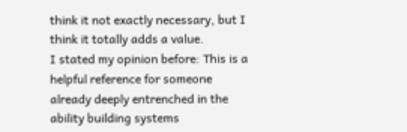think it not exactly necessary, but I think it totally adds a value.
I stated my opinion before: This is a helpful reference for someone already deeply entrenched in the ability building systems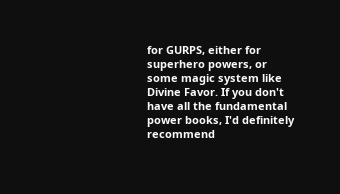for GURPS, either for superhero powers, or some magic system like Divine Favor. If you don't have all the fundamental power books, I'd definitely recommend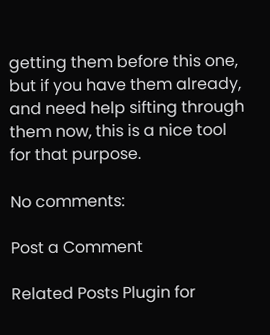getting them before this one, but if you have them already, and need help sifting through them now, this is a nice tool for that purpose.

No comments:

Post a Comment

Related Posts Plugin for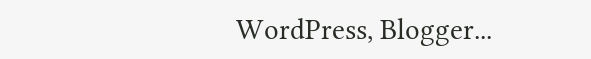WordPress, Blogger...